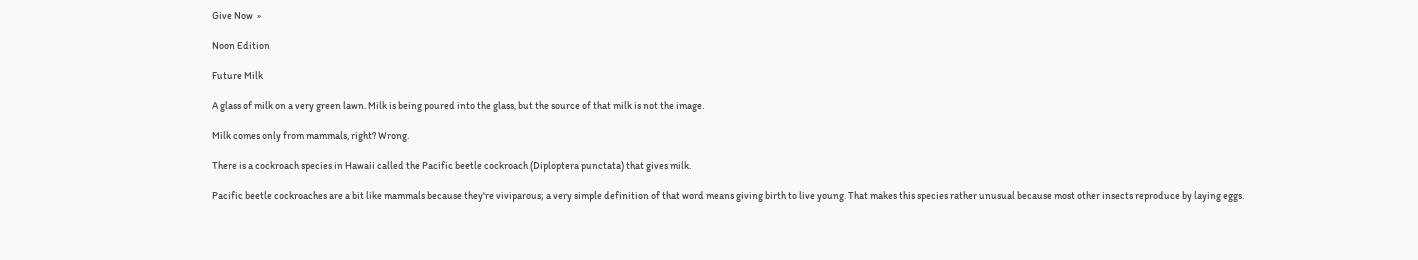Give Now  »

Noon Edition

Future Milk

A glass of milk on a very green lawn. Milk is being poured into the glass, but the source of that milk is not the image.

Milk comes only from mammals, right? Wrong.

There is a cockroach species in Hawaii called the Pacific beetle cockroach (Diploptera punctata) that gives milk.

Pacific beetle cockroaches are a bit like mammals because they're viviparous; a very simple definition of that word means giving birth to live young. That makes this species rather unusual because most other insects reproduce by laying eggs.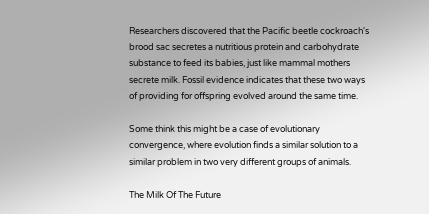Researchers discovered that the Pacific beetle cockroach's brood sac secretes a nutritious protein and carbohydrate substance to feed its babies, just like mammal mothers secrete milk. Fossil evidence indicates that these two ways of providing for offspring evolved around the same time.

Some think this might be a case of evolutionary convergence, where evolution finds a similar solution to a similar problem in two very different groups of animals.

The Milk Of The Future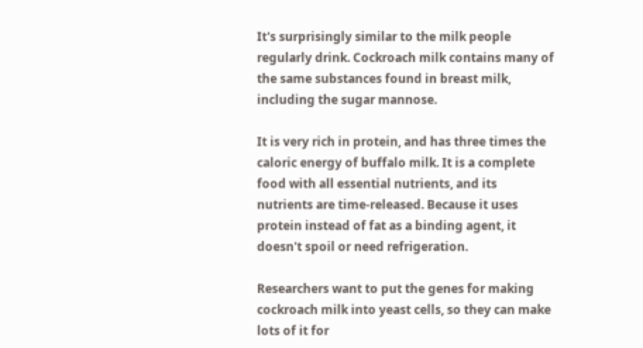It's surprisingly similar to the milk people regularly drink. Cockroach milk contains many of the same substances found in breast milk, including the sugar mannose.

It is very rich in protein, and has three times the caloric energy of buffalo milk. It is a complete food with all essential nutrients, and its nutrients are time‑released. Because it uses protein instead of fat as a binding agent, it doesn't spoil or need refrigeration.

Researchers want to put the genes for making cockroach milk into yeast cells, so they can make lots of it for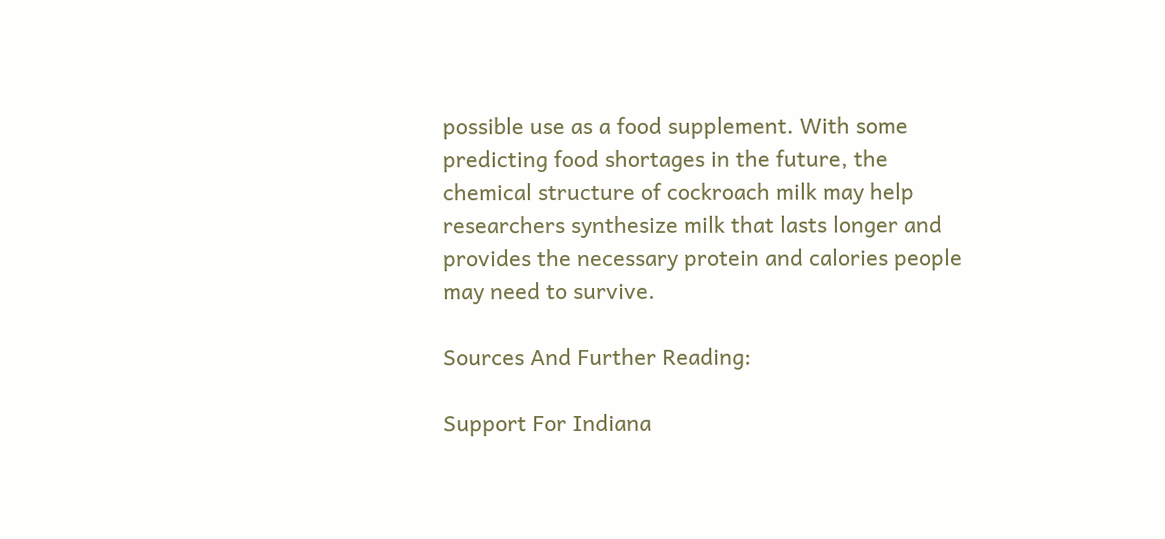possible use as a food supplement. With some predicting food shortages in the future, the chemical structure of cockroach milk may help researchers synthesize milk that lasts longer and provides the necessary protein and calories people may need to survive.

Sources And Further Reading:

Support For Indiana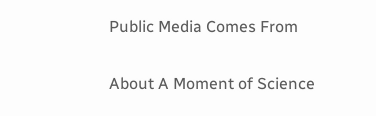Public Media Comes From

About A Moment of Science